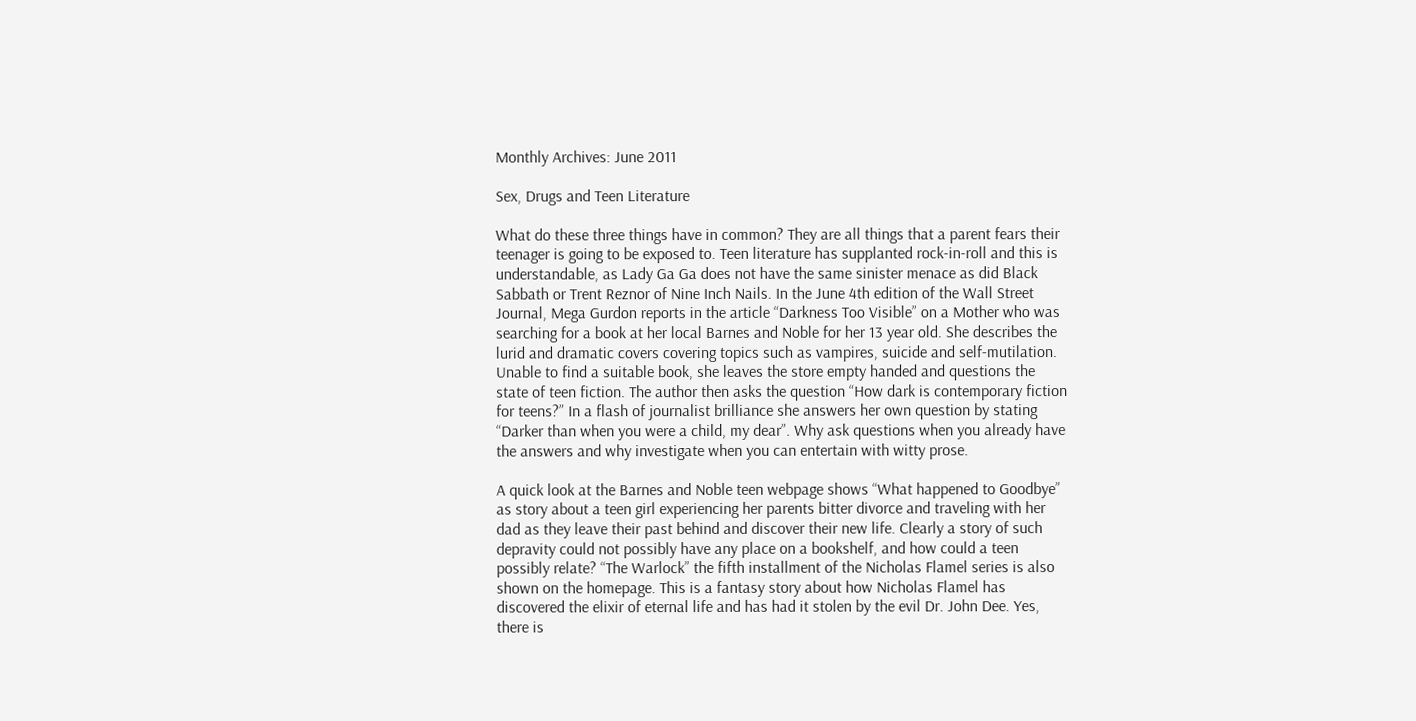Monthly Archives: June 2011

Sex, Drugs and Teen Literature

What do these three things have in common? They are all things that a parent fears their teenager is going to be exposed to. Teen literature has supplanted rock-in-roll and this is understandable, as Lady Ga Ga does not have the same sinister menace as did Black Sabbath or Trent Reznor of Nine Inch Nails. In the June 4th edition of the Wall Street Journal, Mega Gurdon reports in the article “Darkness Too Visible” on a Mother who was searching for a book at her local Barnes and Noble for her 13 year old. She describes the lurid and dramatic covers covering topics such as vampires, suicide and self-mutilation. Unable to find a suitable book, she leaves the store empty handed and questions the state of teen fiction. The author then asks the question “How dark is contemporary fiction for teens?” In a flash of journalist brilliance she answers her own question by stating “Darker than when you were a child, my dear”. Why ask questions when you already have the answers and why investigate when you can entertain with witty prose.

A quick look at the Barnes and Noble teen webpage shows “What happened to Goodbye” as story about a teen girl experiencing her parents bitter divorce and traveling with her dad as they leave their past behind and discover their new life. Clearly a story of such depravity could not possibly have any place on a bookshelf, and how could a teen possibly relate? “The Warlock” the fifth installment of the Nicholas Flamel series is also shown on the homepage. This is a fantasy story about how Nicholas Flamel has discovered the elixir of eternal life and has had it stolen by the evil Dr. John Dee. Yes, there is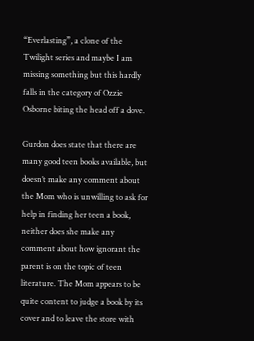“Everlasting”, a clone of the Twilight series and maybe I am missing something but this hardly falls in the category of Ozzie Osborne biting the head off a dove.

Gurdon does state that there are many good teen books available, but doesn’t make any comment about the Mom who is unwilling to ask for help in finding her teen a book, neither does she make any comment about how ignorant the parent is on the topic of teen literature. The Mom appears to be quite content to judge a book by its cover and to leave the store with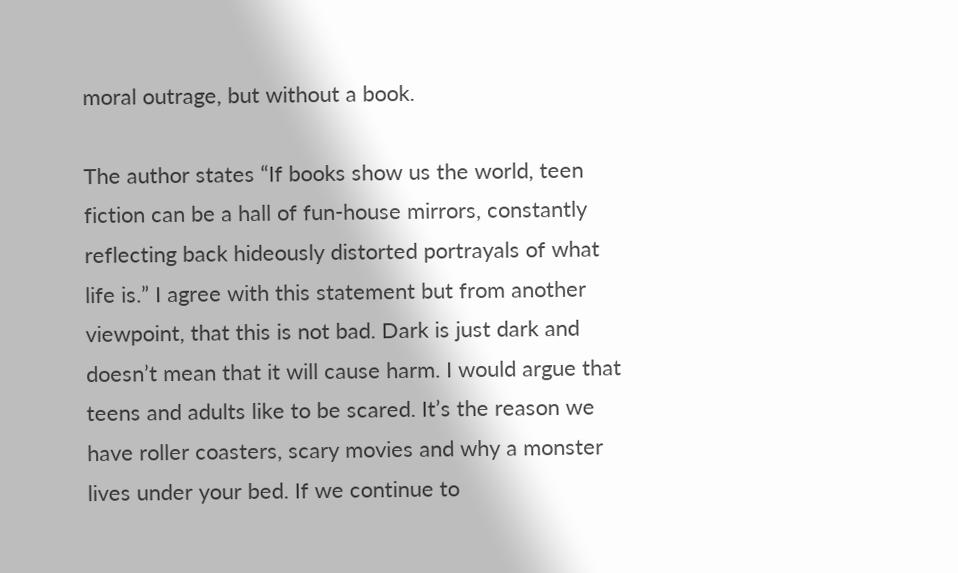moral outrage, but without a book.

The author states “If books show us the world, teen fiction can be a hall of fun-house mirrors, constantly reflecting back hideously distorted portrayals of what life is.” I agree with this statement but from another viewpoint, that this is not bad. Dark is just dark and doesn’t mean that it will cause harm. I would argue that teens and adults like to be scared. It’s the reason we have roller coasters, scary movies and why a monster lives under your bed. If we continue to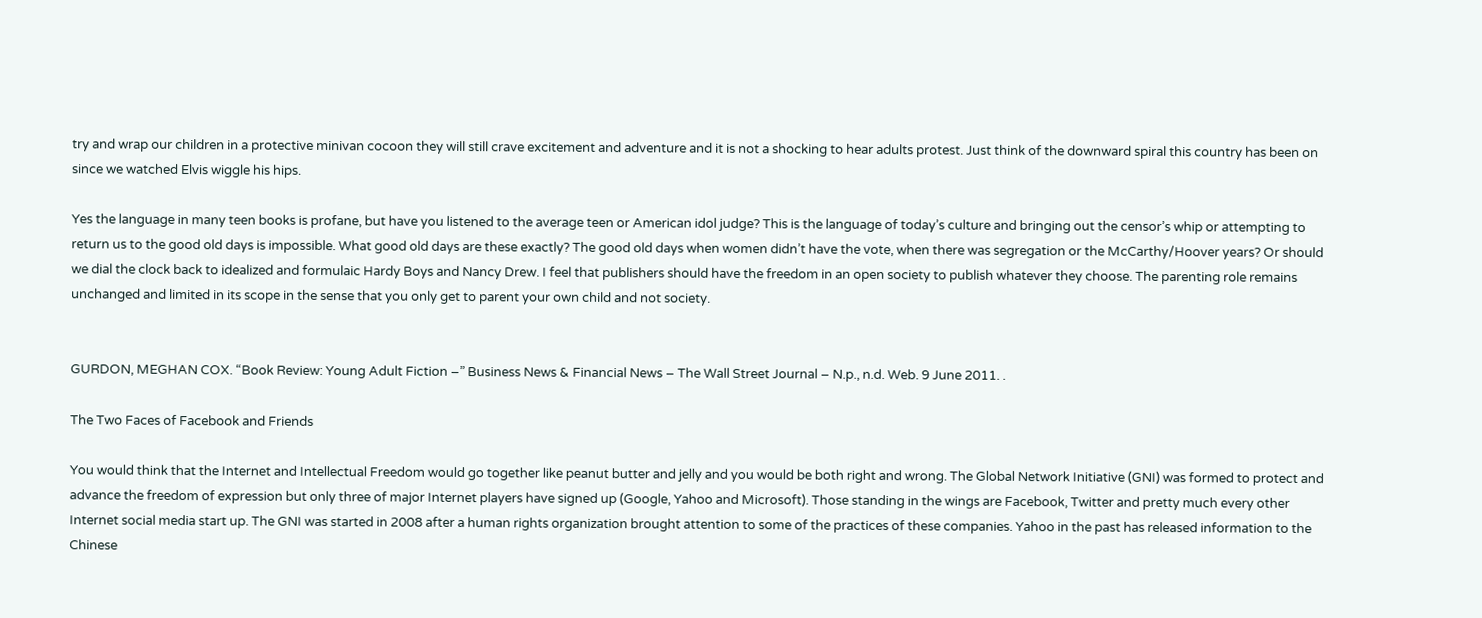try and wrap our children in a protective minivan cocoon they will still crave excitement and adventure and it is not a shocking to hear adults protest. Just think of the downward spiral this country has been on since we watched Elvis wiggle his hips.

Yes the language in many teen books is profane, but have you listened to the average teen or American idol judge? This is the language of today’s culture and bringing out the censor’s whip or attempting to return us to the good old days is impossible. What good old days are these exactly? The good old days when women didn’t have the vote, when there was segregation or the McCarthy/Hoover years? Or should we dial the clock back to idealized and formulaic Hardy Boys and Nancy Drew. I feel that publishers should have the freedom in an open society to publish whatever they choose. The parenting role remains unchanged and limited in its scope in the sense that you only get to parent your own child and not society.


GURDON, MEGHAN COX. “Book Review: Young Adult Fiction –” Business News & Financial News – The Wall Street Journal – N.p., n.d. Web. 9 June 2011. .

The Two Faces of Facebook and Friends

You would think that the Internet and Intellectual Freedom would go together like peanut butter and jelly and you would be both right and wrong. The Global Network Initiative (GNI) was formed to protect and advance the freedom of expression but only three of major Internet players have signed up (Google, Yahoo and Microsoft). Those standing in the wings are Facebook, Twitter and pretty much every other Internet social media start up. The GNI was started in 2008 after a human rights organization brought attention to some of the practices of these companies. Yahoo in the past has released information to the Chinese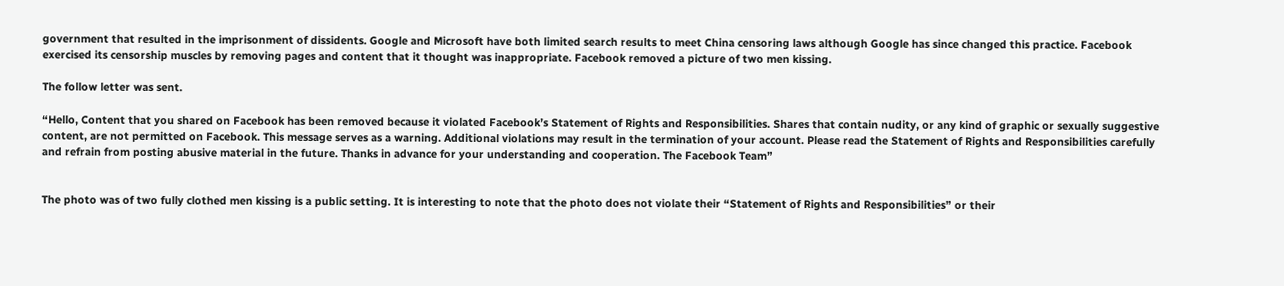government that resulted in the imprisonment of dissidents. Google and Microsoft have both limited search results to meet China censoring laws although Google has since changed this practice. Facebook exercised its censorship muscles by removing pages and content that it thought was inappropriate. Facebook removed a picture of two men kissing.

The follow letter was sent.

“Hello, Content that you shared on Facebook has been removed because it violated Facebook’s Statement of Rights and Responsibilities. Shares that contain nudity, or any kind of graphic or sexually suggestive content, are not permitted on Facebook. This message serves as a warning. Additional violations may result in the termination of your account. Please read the Statement of Rights and Responsibilities carefully and refrain from posting abusive material in the future. Thanks in advance for your understanding and cooperation. The Facebook Team”


The photo was of two fully clothed men kissing is a public setting. It is interesting to note that the photo does not violate their “Statement of Rights and Responsibilities” or their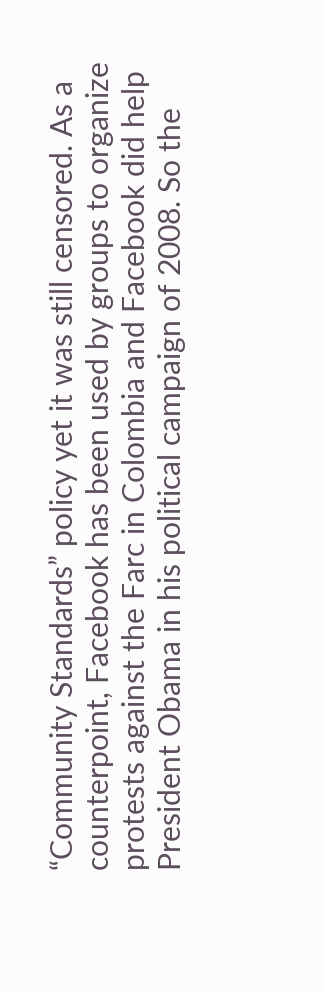“Community Standards” policy yet it was still censored. As a counterpoint, Facebook has been used by groups to organize protests against the Farc in Colombia and Facebook did help President Obama in his political campaign of 2008. So the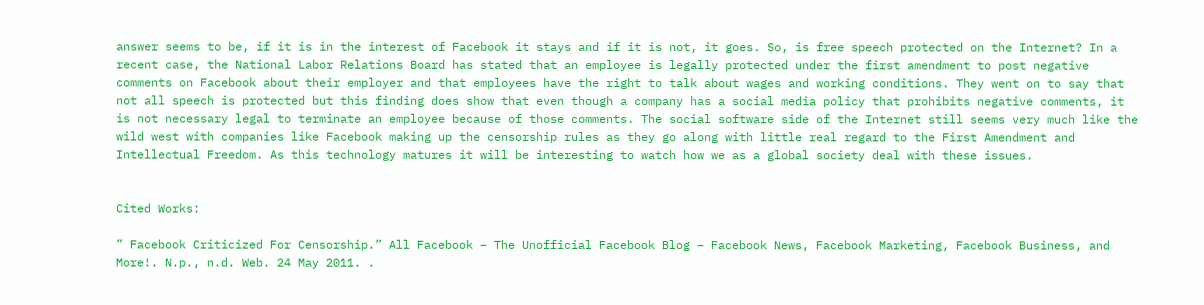answer seems to be, if it is in the interest of Facebook it stays and if it is not, it goes. So, is free speech protected on the Internet? In a recent case, the National Labor Relations Board has stated that an employee is legally protected under the first amendment to post negative comments on Facebook about their employer and that employees have the right to talk about wages and working conditions. They went on to say that not all speech is protected but this finding does show that even though a company has a social media policy that prohibits negative comments, it is not necessary legal to terminate an employee because of those comments. The social software side of the Internet still seems very much like the wild west with companies like Facebook making up the censorship rules as they go along with little real regard to the First Amendment and Intellectual Freedom. As this technology matures it will be interesting to watch how we as a global society deal with these issues.


Cited Works:

” Facebook Criticized For Censorship.” All Facebook – The Unofficial Facebook Blog – Facebook News, Facebook Marketing, Facebook Business, and More!. N.p., n.d. Web. 24 May 2011. .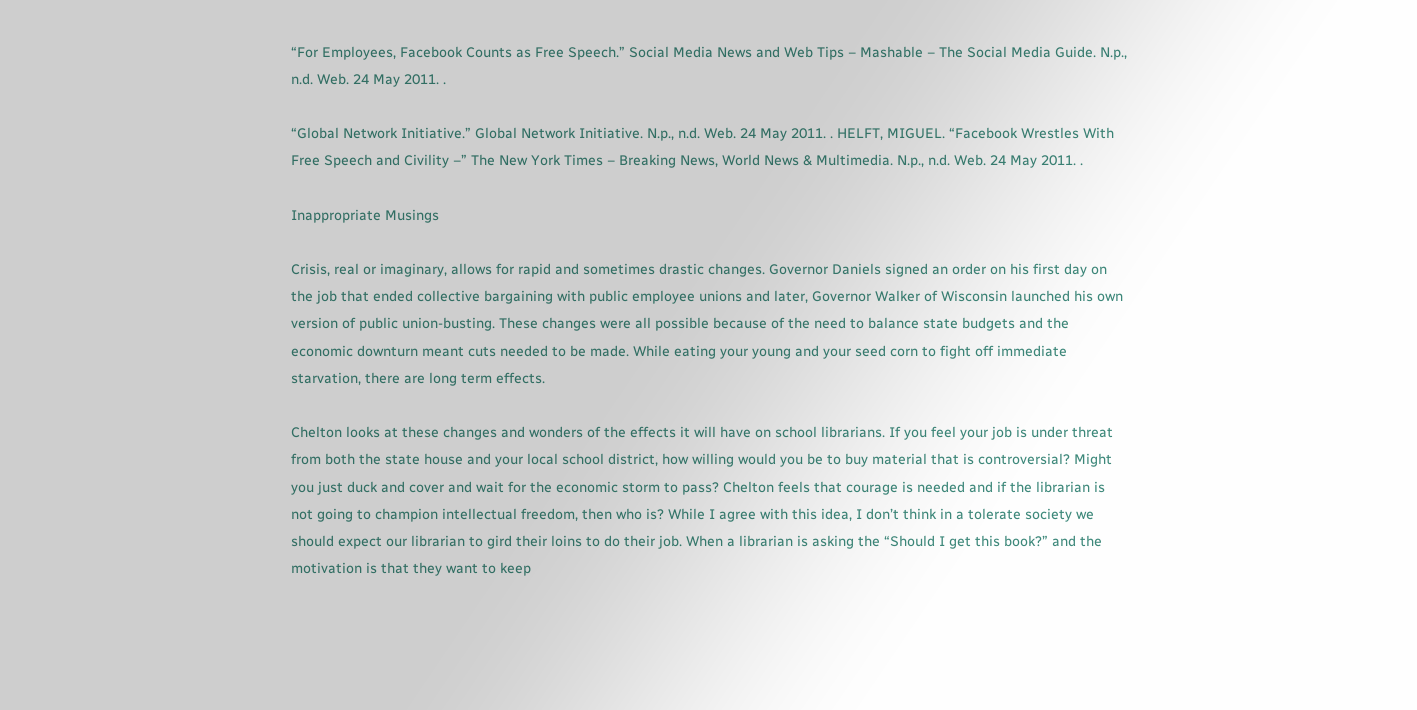“For Employees, Facebook Counts as Free Speech.” Social Media News and Web Tips – Mashable – The Social Media Guide. N.p., n.d. Web. 24 May 2011. .

“Global Network Initiative.” Global Network Initiative. N.p., n.d. Web. 24 May 2011. . HELFT, MIGUEL. “Facebook Wrestles With Free Speech and Civility –” The New York Times – Breaking News, World News & Multimedia. N.p., n.d. Web. 24 May 2011. .

Inappropriate Musings

Crisis, real or imaginary, allows for rapid and sometimes drastic changes. Governor Daniels signed an order on his first day on the job that ended collective bargaining with public employee unions and later, Governor Walker of Wisconsin launched his own version of public union-busting. These changes were all possible because of the need to balance state budgets and the economic downturn meant cuts needed to be made. While eating your young and your seed corn to fight off immediate starvation, there are long term effects.

Chelton looks at these changes and wonders of the effects it will have on school librarians. If you feel your job is under threat from both the state house and your local school district, how willing would you be to buy material that is controversial? Might you just duck and cover and wait for the economic storm to pass? Chelton feels that courage is needed and if the librarian is not going to champion intellectual freedom, then who is? While I agree with this idea, I don’t think in a tolerate society we should expect our librarian to gird their loins to do their job. When a librarian is asking the “Should I get this book?” and the motivation is that they want to keep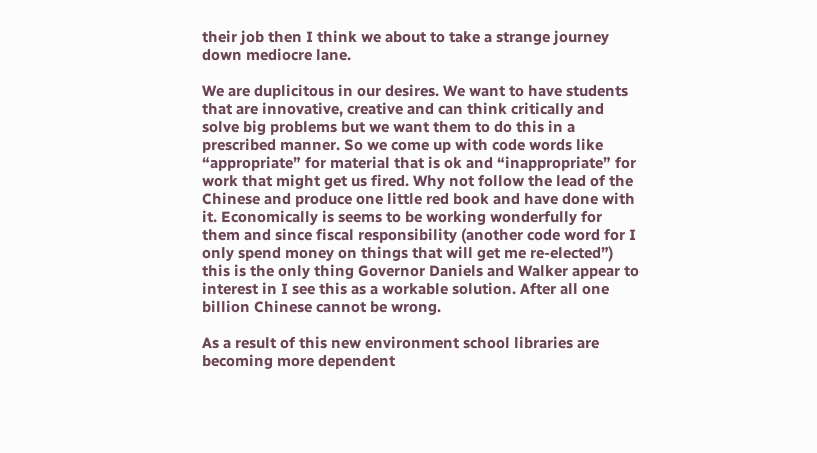their job then I think we about to take a strange journey down mediocre lane.

We are duplicitous in our desires. We want to have students that are innovative, creative and can think critically and solve big problems but we want them to do this in a prescribed manner. So we come up with code words like “appropriate” for material that is ok and “inappropriate” for work that might get us fired. Why not follow the lead of the Chinese and produce one little red book and have done with it. Economically is seems to be working wonderfully for them and since fiscal responsibility (another code word for I only spend money on things that will get me re-elected”) this is the only thing Governor Daniels and Walker appear to interest in I see this as a workable solution. After all one billion Chinese cannot be wrong.

As a result of this new environment school libraries are becoming more dependent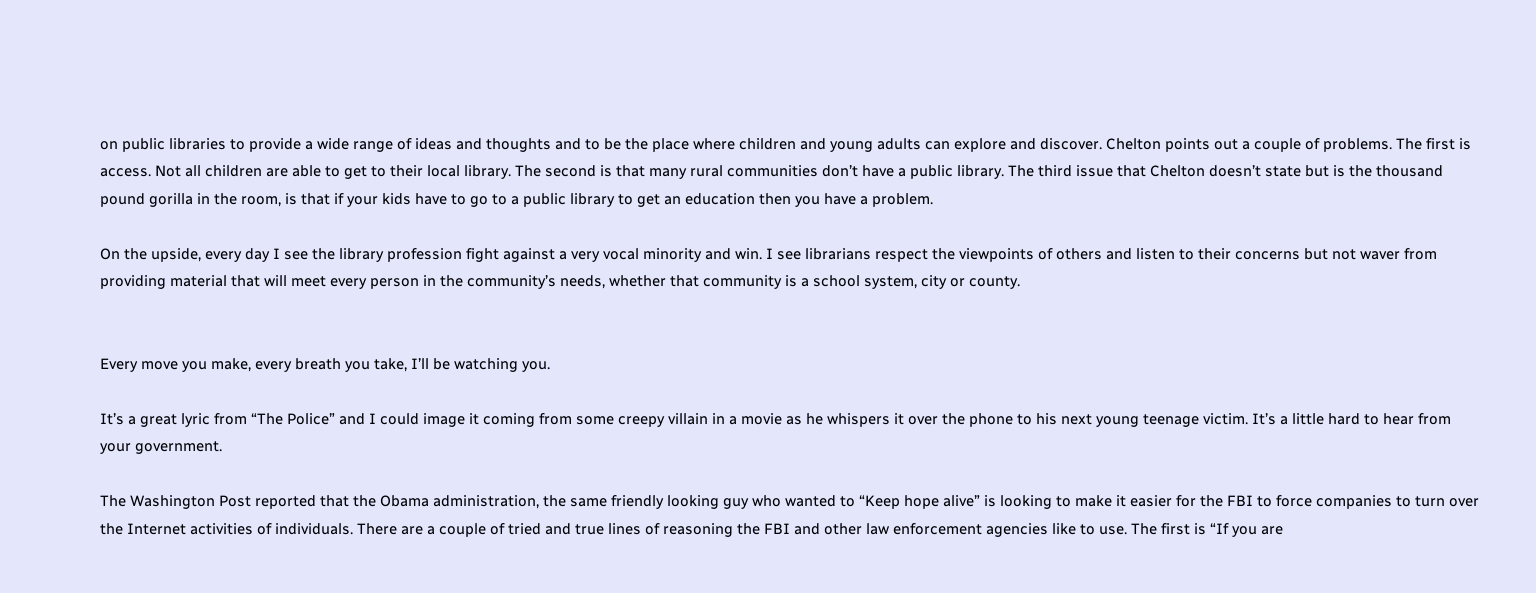on public libraries to provide a wide range of ideas and thoughts and to be the place where children and young adults can explore and discover. Chelton points out a couple of problems. The first is access. Not all children are able to get to their local library. The second is that many rural communities don’t have a public library. The third issue that Chelton doesn’t state but is the thousand pound gorilla in the room, is that if your kids have to go to a public library to get an education then you have a problem.

On the upside, every day I see the library profession fight against a very vocal minority and win. I see librarians respect the viewpoints of others and listen to their concerns but not waver from providing material that will meet every person in the community’s needs, whether that community is a school system, city or county.


Every move you make, every breath you take, I’ll be watching you.

It’s a great lyric from “The Police” and I could image it coming from some creepy villain in a movie as he whispers it over the phone to his next young teenage victim. It’s a little hard to hear from your government.

The Washington Post reported that the Obama administration, the same friendly looking guy who wanted to “Keep hope alive” is looking to make it easier for the FBI to force companies to turn over the Internet activities of individuals. There are a couple of tried and true lines of reasoning the FBI and other law enforcement agencies like to use. The first is “If you are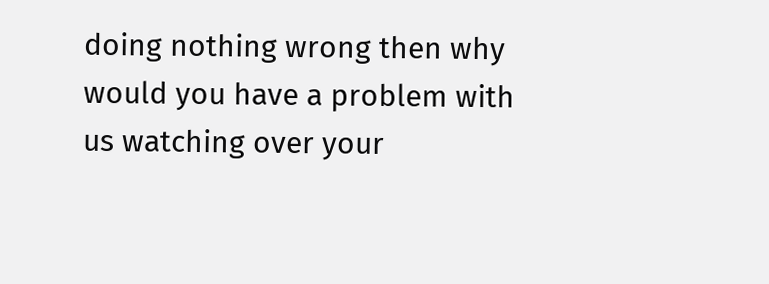doing nothing wrong then why would you have a problem with us watching over your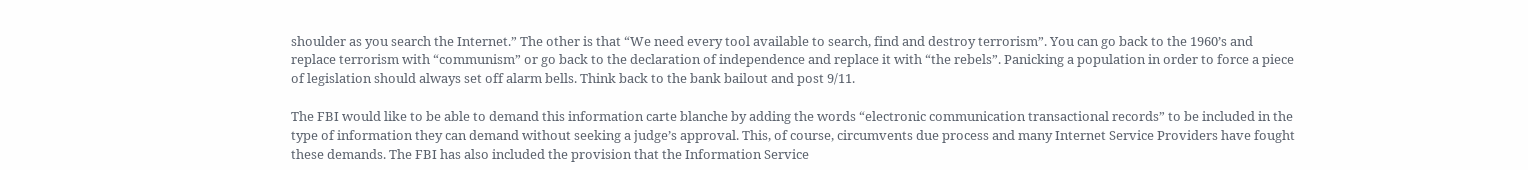shoulder as you search the Internet.” The other is that “We need every tool available to search, find and destroy terrorism”. You can go back to the 1960’s and replace terrorism with “communism” or go back to the declaration of independence and replace it with “the rebels”. Panicking a population in order to force a piece of legislation should always set off alarm bells. Think back to the bank bailout and post 9/11.

The FBI would like to be able to demand this information carte blanche by adding the words “electronic communication transactional records” to be included in the type of information they can demand without seeking a judge’s approval. This, of course, circumvents due process and many Internet Service Providers have fought these demands. The FBI has also included the provision that the Information Service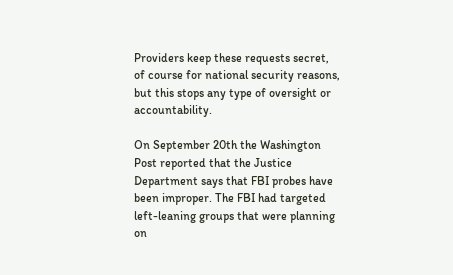Providers keep these requests secret, of course for national security reasons, but this stops any type of oversight or accountability.

On September 20th the Washington Post reported that the Justice Department says that FBI probes have been improper. The FBI had targeted left-leaning groups that were planning on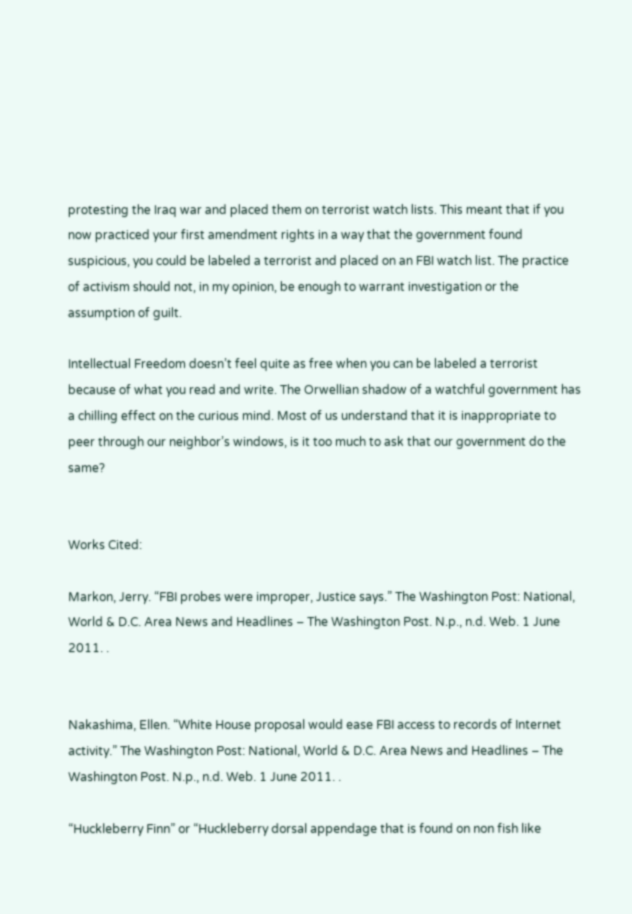protesting the Iraq war and placed them on terrorist watch lists. This meant that if you now practiced your first amendment rights in a way that the government found suspicious, you could be labeled a terrorist and placed on an FBI watch list. The practice of activism should not, in my opinion, be enough to warrant investigation or the assumption of guilt.

Intellectual Freedom doesn’t feel quite as free when you can be labeled a terrorist because of what you read and write. The Orwellian shadow of a watchful government has a chilling effect on the curious mind. Most of us understand that it is inappropriate to peer through our neighbor’s windows, is it too much to ask that our government do the same?


Works Cited:

Markon, Jerry. “FBI probes were improper, Justice says.” The Washington Post: National, World & D.C. Area News and Headlines – The Washington Post. N.p., n.d. Web. 1 June 2011. .


Nakashima, Ellen. “White House proposal would ease FBI access to records of Internet activity.” The Washington Post: National, World & D.C. Area News and Headlines – The Washington Post. N.p., n.d. Web. 1 June 2011. .

“Huckleberry Finn” or “Huckleberry dorsal appendage that is found on non fish like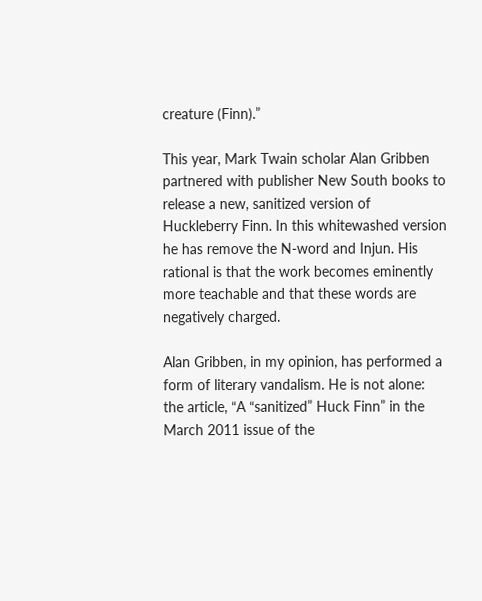creature (Finn).”

This year, Mark Twain scholar Alan Gribben partnered with publisher New South books to release a new, sanitized version of Huckleberry Finn. In this whitewashed version he has remove the N-word and Injun. His rational is that the work becomes eminently more teachable and that these words are negatively charged.

Alan Gribben, in my opinion, has performed a form of literary vandalism. He is not alone: the article, “A “sanitized” Huck Finn” in the March 2011 issue of the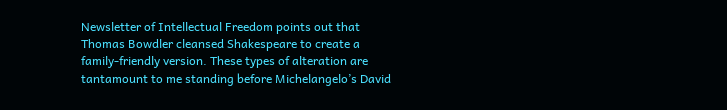Newsletter of Intellectual Freedom points out that Thomas Bowdler cleansed Shakespeare to create a family-friendly version. These types of alteration are tantamount to me standing before Michelangelo’s David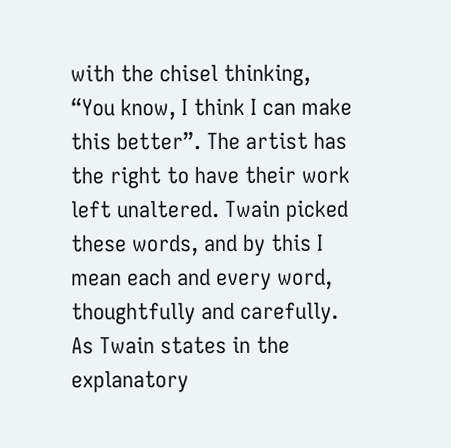with the chisel thinking, “You know, I think I can make this better”. The artist has the right to have their work left unaltered. Twain picked these words, and by this I mean each and every word, thoughtfully and carefully. As Twain states in the explanatory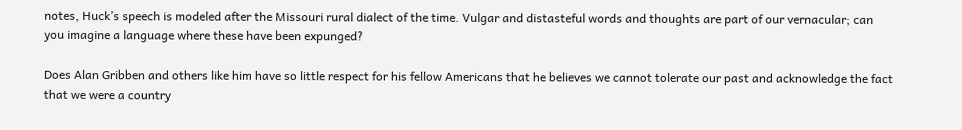notes, Huck’s speech is modeled after the Missouri rural dialect of the time. Vulgar and distasteful words and thoughts are part of our vernacular; can you imagine a language where these have been expunged?

Does Alan Gribben and others like him have so little respect for his fellow Americans that he believes we cannot tolerate our past and acknowledge the fact that we were a country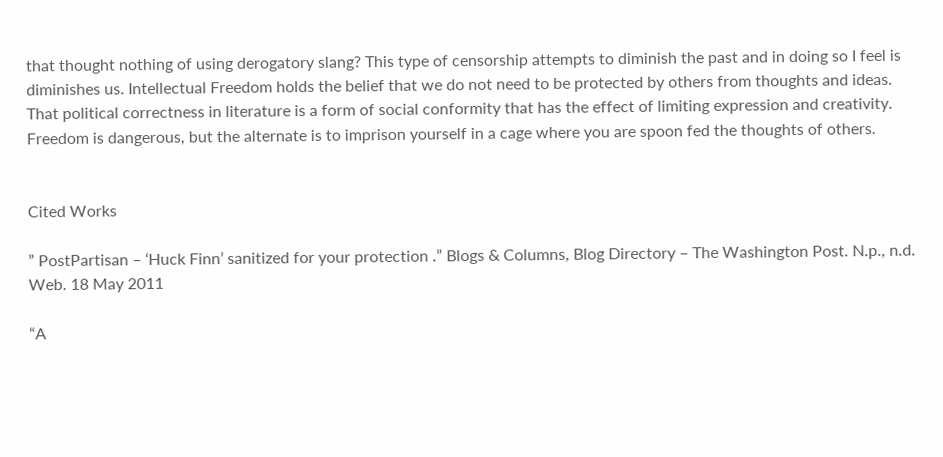that thought nothing of using derogatory slang? This type of censorship attempts to diminish the past and in doing so I feel is diminishes us. Intellectual Freedom holds the belief that we do not need to be protected by others from thoughts and ideas. That political correctness in literature is a form of social conformity that has the effect of limiting expression and creativity. Freedom is dangerous, but the alternate is to imprison yourself in a cage where you are spoon fed the thoughts of others.


Cited Works

” PostPartisan – ‘Huck Finn’ sanitized for your protection .” Blogs & Columns, Blog Directory – The Washington Post. N.p., n.d. Web. 18 May 2011

“A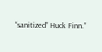“sanitized” Huck Finn.”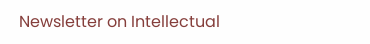Newsletter on Intellectual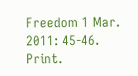Freedom 1 Mar. 2011: 45-46. Print.